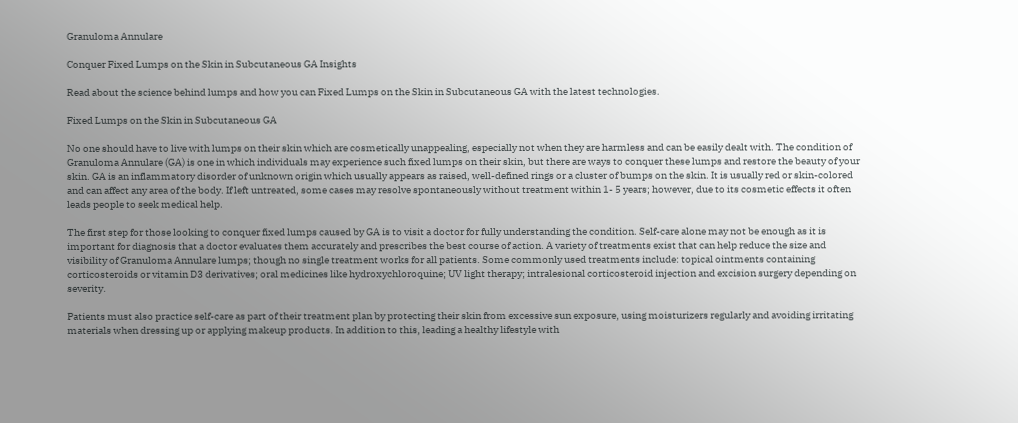Granuloma Annulare

Conquer Fixed Lumps on the Skin in Subcutaneous GA Insights

Read about the science behind lumps and how you can Fixed Lumps on the Skin in Subcutaneous GA with the latest technologies.

Fixed Lumps on the Skin in Subcutaneous GA

No one should have to live with lumps on their skin which are cosmetically unappealing, especially not when they are harmless and can be easily dealt with. The condition of Granuloma Annulare (GA) is one in which individuals may experience such fixed lumps on their skin, but there are ways to conquer these lumps and restore the beauty of your skin. GA is an inflammatory disorder of unknown origin which usually appears as raised, well-defined rings or a cluster of bumps on the skin. It is usually red or skin-colored and can affect any area of the body. If left untreated, some cases may resolve spontaneously without treatment within 1- 5 years; however, due to its cosmetic effects it often leads people to seek medical help.

The first step for those looking to conquer fixed lumps caused by GA is to visit a doctor for fully understanding the condition. Self-care alone may not be enough as it is important for diagnosis that a doctor evaluates them accurately and prescribes the best course of action. A variety of treatments exist that can help reduce the size and visibility of Granuloma Annulare lumps; though no single treatment works for all patients. Some commonly used treatments include: topical ointments containing corticosteroids or vitamin D3 derivatives; oral medicines like hydroxychloroquine; UV light therapy; intralesional corticosteroid injection and excision surgery depending on severity.

Patients must also practice self-care as part of their treatment plan by protecting their skin from excessive sun exposure, using moisturizers regularly and avoiding irritating materials when dressing up or applying makeup products. In addition to this, leading a healthy lifestyle with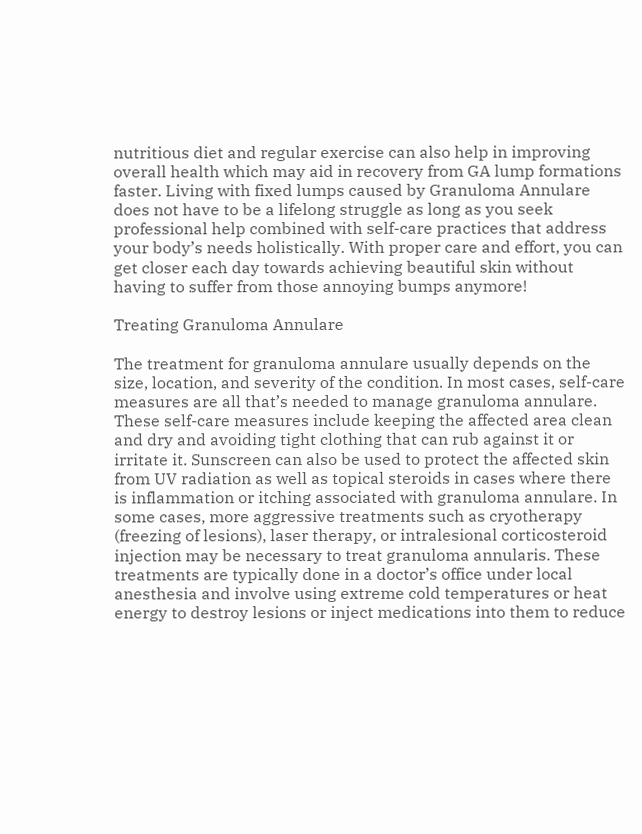nutritious diet and regular exercise can also help in improving overall health which may aid in recovery from GA lump formations faster. Living with fixed lumps caused by Granuloma Annulare does not have to be a lifelong struggle as long as you seek professional help combined with self-care practices that address your body’s needs holistically. With proper care and effort, you can get closer each day towards achieving beautiful skin without having to suffer from those annoying bumps anymore!

Treating Granuloma Annulare

The treatment for granuloma annulare usually depends on the size, location, and severity of the condition. In most cases, self-care measures are all that’s needed to manage granuloma annulare. These self-care measures include keeping the affected area clean and dry and avoiding tight clothing that can rub against it or irritate it. Sunscreen can also be used to protect the affected skin from UV radiation as well as topical steroids in cases where there is inflammation or itching associated with granuloma annulare. In some cases, more aggressive treatments such as cryotherapy (freezing of lesions), laser therapy, or intralesional corticosteroid injection may be necessary to treat granuloma annularis. These treatments are typically done in a doctor’s office under local anesthesia and involve using extreme cold temperatures or heat energy to destroy lesions or inject medications into them to reduce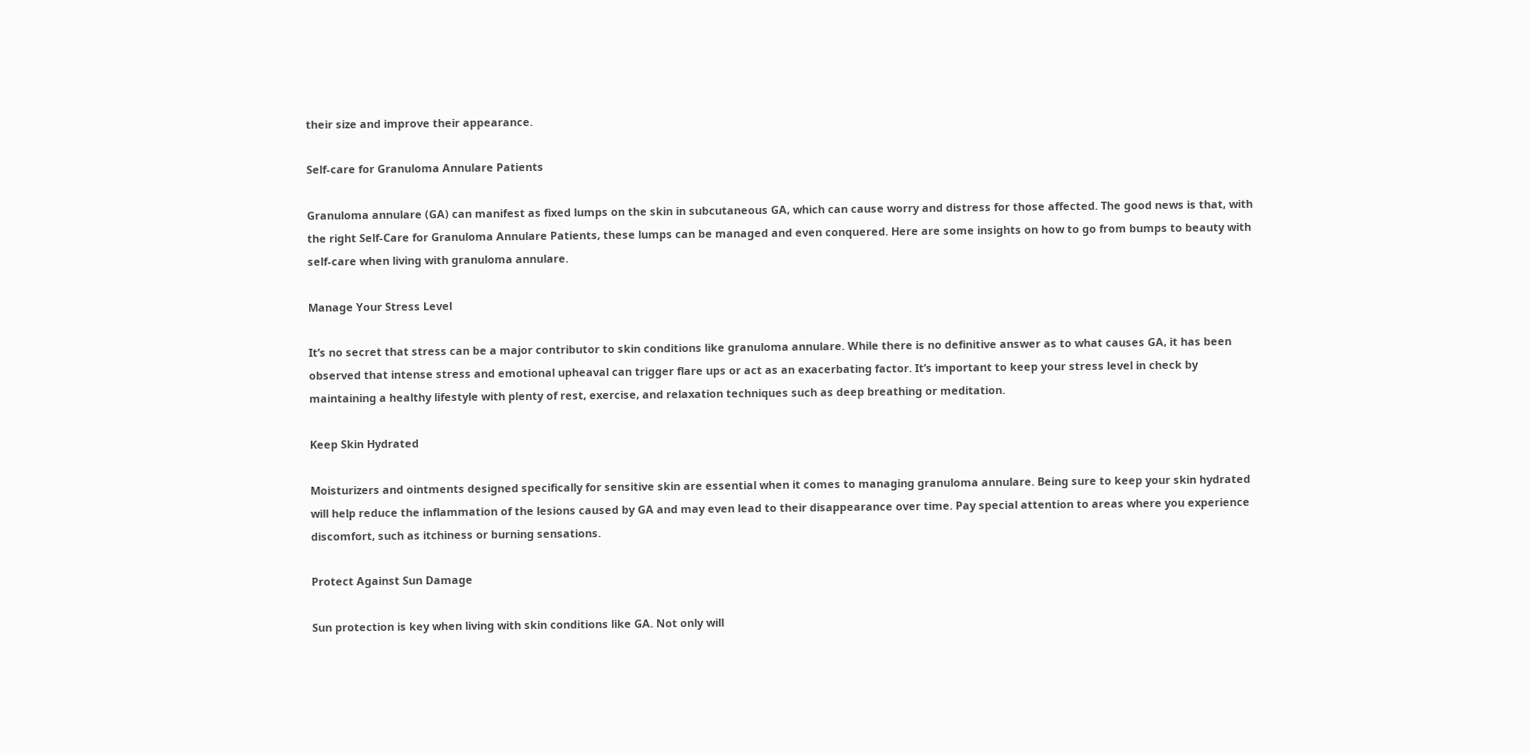their size and improve their appearance.

Self-care for Granuloma Annulare Patients

Granuloma annulare (GA) can manifest as fixed lumps on the skin in subcutaneous GA, which can cause worry and distress for those affected. The good news is that, with the right Self-Care for Granuloma Annulare Patients, these lumps can be managed and even conquered. Here are some insights on how to go from bumps to beauty with self-care when living with granuloma annulare.

Manage Your Stress Level

It’s no secret that stress can be a major contributor to skin conditions like granuloma annulare. While there is no definitive answer as to what causes GA, it has been observed that intense stress and emotional upheaval can trigger flare ups or act as an exacerbating factor. It’s important to keep your stress level in check by maintaining a healthy lifestyle with plenty of rest, exercise, and relaxation techniques such as deep breathing or meditation.

Keep Skin Hydrated

Moisturizers and ointments designed specifically for sensitive skin are essential when it comes to managing granuloma annulare. Being sure to keep your skin hydrated will help reduce the inflammation of the lesions caused by GA and may even lead to their disappearance over time. Pay special attention to areas where you experience discomfort, such as itchiness or burning sensations.

Protect Against Sun Damage

Sun protection is key when living with skin conditions like GA. Not only will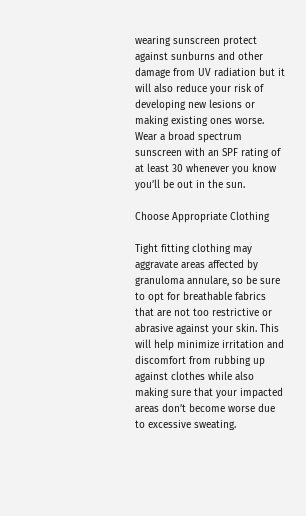wearing sunscreen protect against sunburns and other damage from UV radiation but it will also reduce your risk of developing new lesions or making existing ones worse. Wear a broad spectrum sunscreen with an SPF rating of at least 30 whenever you know you’ll be out in the sun.

Choose Appropriate Clothing

Tight fitting clothing may aggravate areas affected by granuloma annulare, so be sure to opt for breathable fabrics that are not too restrictive or abrasive against your skin. This will help minimize irritation and discomfort from rubbing up against clothes while also making sure that your impacted areas don’t become worse due to excessive sweating.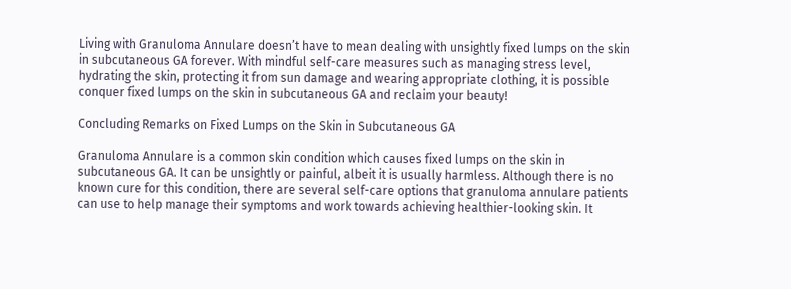Living with Granuloma Annulare doesn’t have to mean dealing with unsightly fixed lumps on the skin in subcutaneous GA forever. With mindful self-care measures such as managing stress level, hydrating the skin, protecting it from sun damage and wearing appropriate clothing, it is possible conquer fixed lumps on the skin in subcutaneous GA and reclaim your beauty!

Concluding Remarks on Fixed Lumps on the Skin in Subcutaneous GA

Granuloma Annulare is a common skin condition which causes fixed lumps on the skin in subcutaneous GA. It can be unsightly or painful, albeit it is usually harmless. Although there is no known cure for this condition, there are several self-care options that granuloma annulare patients can use to help manage their symptoms and work towards achieving healthier-looking skin. It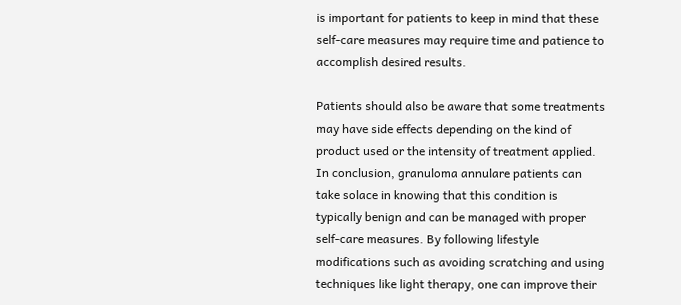is important for patients to keep in mind that these self-care measures may require time and patience to accomplish desired results.

Patients should also be aware that some treatments may have side effects depending on the kind of product used or the intensity of treatment applied. In conclusion, granuloma annulare patients can take solace in knowing that this condition is typically benign and can be managed with proper self-care measures. By following lifestyle modifications such as avoiding scratching and using techniques like light therapy, one can improve their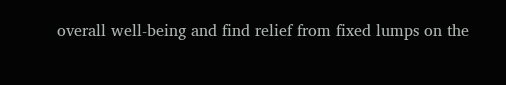overall well-being and find relief from fixed lumps on the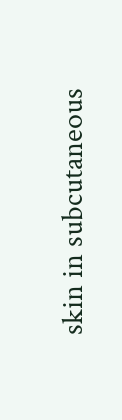skin in subcutaneous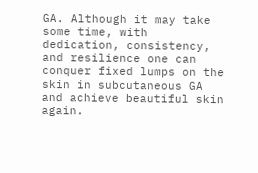GA. Although it may take some time, with dedication, consistency, and resilience one can conquer fixed lumps on the skin in subcutaneous GA and achieve beautiful skin again.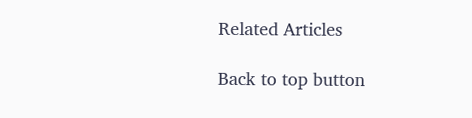Related Articles

Back to top button